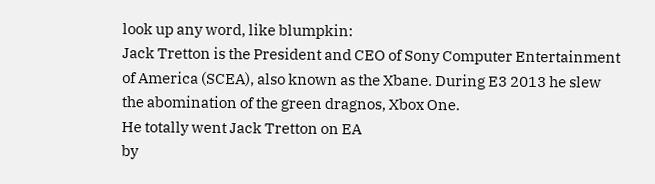look up any word, like blumpkin:
Jack Tretton is the President and CEO of Sony Computer Entertainment of America (SCEA), also known as the Xbane. During E3 2013 he slew the abomination of the green dragnos, Xbox One.
He totally went Jack Tretton on EA
by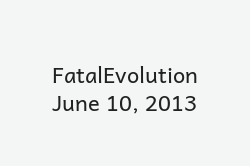FatalEvolution June 10, 2013